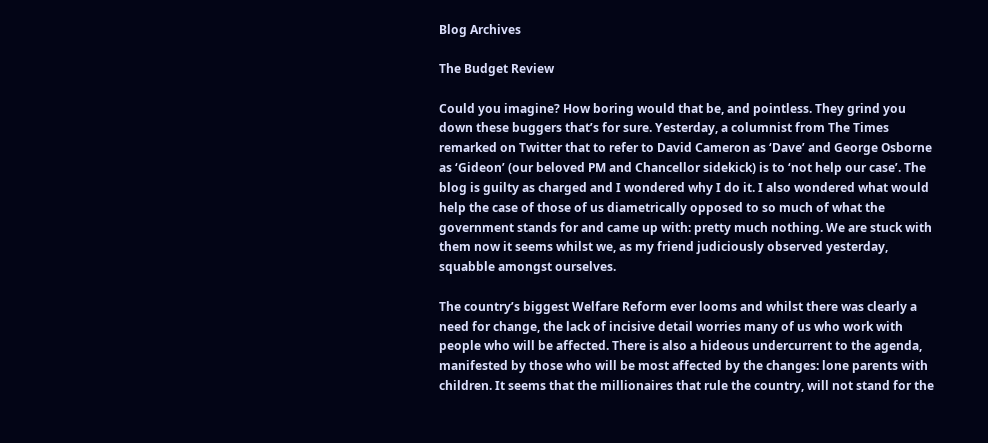Blog Archives

The Budget Review

Could you imagine? How boring would that be, and pointless. They grind you down these buggers that’s for sure. Yesterday, a columnist from The Times remarked on Twitter that to refer to David Cameron as ‘Dave’ and George Osborne as ‘Gideon’ (our beloved PM and Chancellor sidekick) is to ‘not help our case’. The blog is guilty as charged and I wondered why I do it. I also wondered what would help the case of those of us diametrically opposed to so much of what the government stands for and came up with: pretty much nothing. We are stuck with them now it seems whilst we, as my friend judiciously observed yesterday, squabble amongst ourselves.

The country’s biggest Welfare Reform ever looms and whilst there was clearly a need for change, the lack of incisive detail worries many of us who work with people who will be affected. There is also a hideous undercurrent to the agenda, manifested by those who will be most affected by the changes: lone parents with children. It seems that the millionaires that rule the country, will not stand for the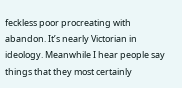feckless poor procreating with abandon. It’s nearly Victorian in ideology. Meanwhile I hear people say things that they most certainly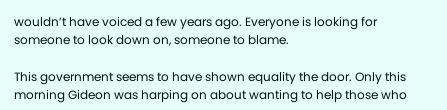wouldn’t have voiced a few years ago. Everyone is looking for someone to look down on, someone to blame.

This government seems to have shown equality the door. Only this morning Gideon was harping on about wanting to help those who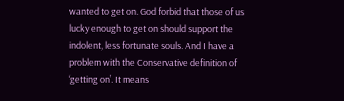wanted to get on. God forbid that those of us lucky enough to get on should support the indolent, less fortunate souls. And I have a problem with the Conservative definition of ‘getting on’. It means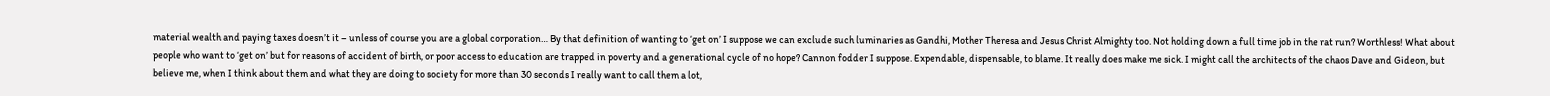material wealth and paying taxes doesn’t it – unless of course you are a global corporation… By that definition of wanting to ‘get on’ I suppose we can exclude such luminaries as Gandhi, Mother Theresa and Jesus Christ Almighty too. Not holding down a full time job in the rat run? Worthless! What about people who want to ‘get on’ but for reasons of accident of birth, or poor access to education are trapped in poverty and a generational cycle of no hope? Cannon fodder I suppose. Expendable, dispensable, to blame. It really does make me sick. I might call the architects of the chaos Dave and Gideon, but believe me, when I think about them and what they are doing to society for more than 30 seconds I really want to call them a lot,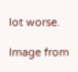lot worse.

Image from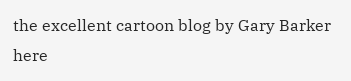the excellent cartoon blog by Gary Barker here